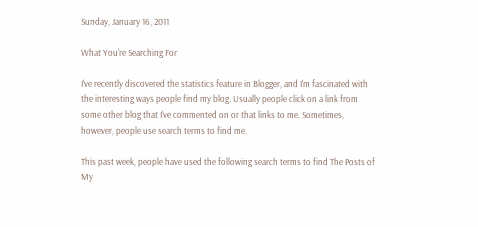Sunday, January 16, 2011

What You're Searching For

I've recently discovered the statistics feature in Blogger, and I'm fascinated with the interesting ways people find my blog. Usually people click on a link from some other blog that I've commented on or that links to me. Sometimes, however, people use search terms to find me.

This past week, people have used the following search terms to find The Posts of My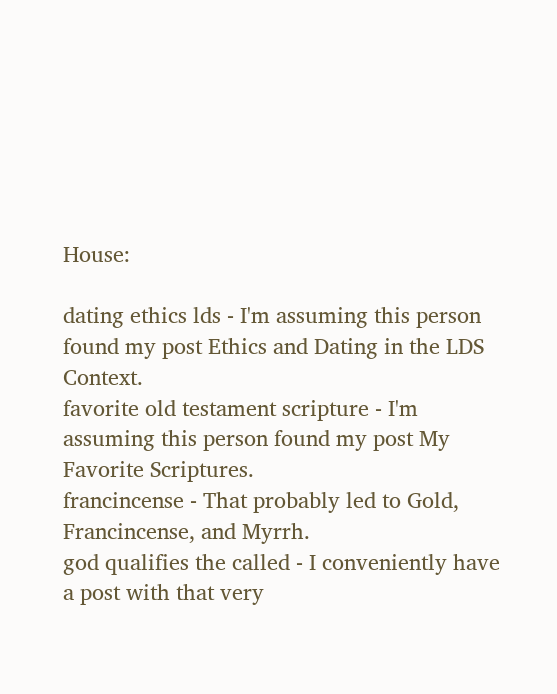House:

dating ethics lds - I'm assuming this person found my post Ethics and Dating in the LDS Context.
favorite old testament scripture - I'm assuming this person found my post My Favorite Scriptures.
francincense - That probably led to Gold, Francincense, and Myrrh.
god qualifies the called - I conveniently have a post with that very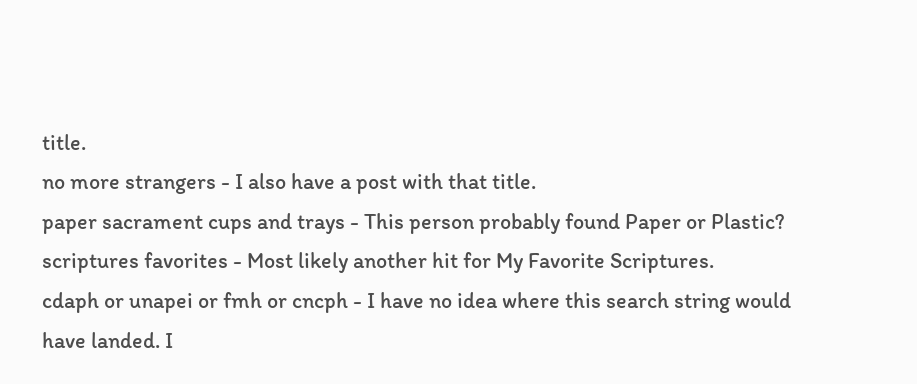title.
no more strangers - I also have a post with that title.
paper sacrament cups and trays - This person probably found Paper or Plastic?
scriptures favorites - Most likely another hit for My Favorite Scriptures.
cdaph or unapei or fmh or cncph - I have no idea where this search string would have landed. I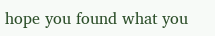hope you found what you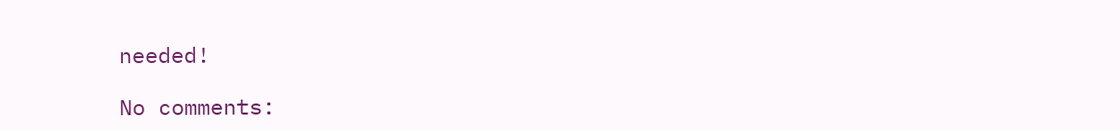needed!

No comments: